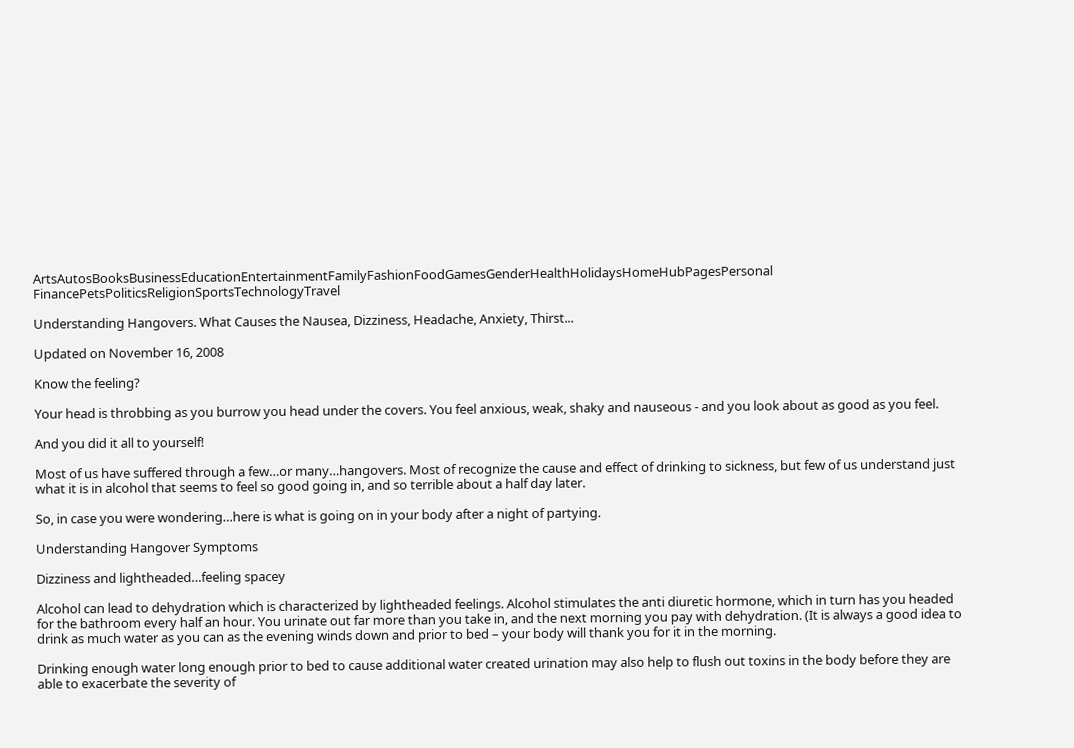ArtsAutosBooksBusinessEducationEntertainmentFamilyFashionFoodGamesGenderHealthHolidaysHomeHubPagesPersonal FinancePetsPoliticsReligionSportsTechnologyTravel

Understanding Hangovers. What Causes the Nausea, Dizziness, Headache, Anxiety, Thirst...

Updated on November 16, 2008

Know the feeling?

Your head is throbbing as you burrow you head under the covers. You feel anxious, weak, shaky and nauseous - and you look about as good as you feel.

And you did it all to yourself!

Most of us have suffered through a few…or many…hangovers. Most of recognize the cause and effect of drinking to sickness, but few of us understand just what it is in alcohol that seems to feel so good going in, and so terrible about a half day later.

So, in case you were wondering…here is what is going on in your body after a night of partying.

Understanding Hangover Symptoms

Dizziness and lightheaded…feeling spacey

Alcohol can lead to dehydration which is characterized by lightheaded feelings. Alcohol stimulates the anti diuretic hormone, which in turn has you headed for the bathroom every half an hour. You urinate out far more than you take in, and the next morning you pay with dehydration. (It is always a good idea to drink as much water as you can as the evening winds down and prior to bed – your body will thank you for it in the morning.

Drinking enough water long enough prior to bed to cause additional water created urination may also help to flush out toxins in the body before they are able to exacerbate the severity of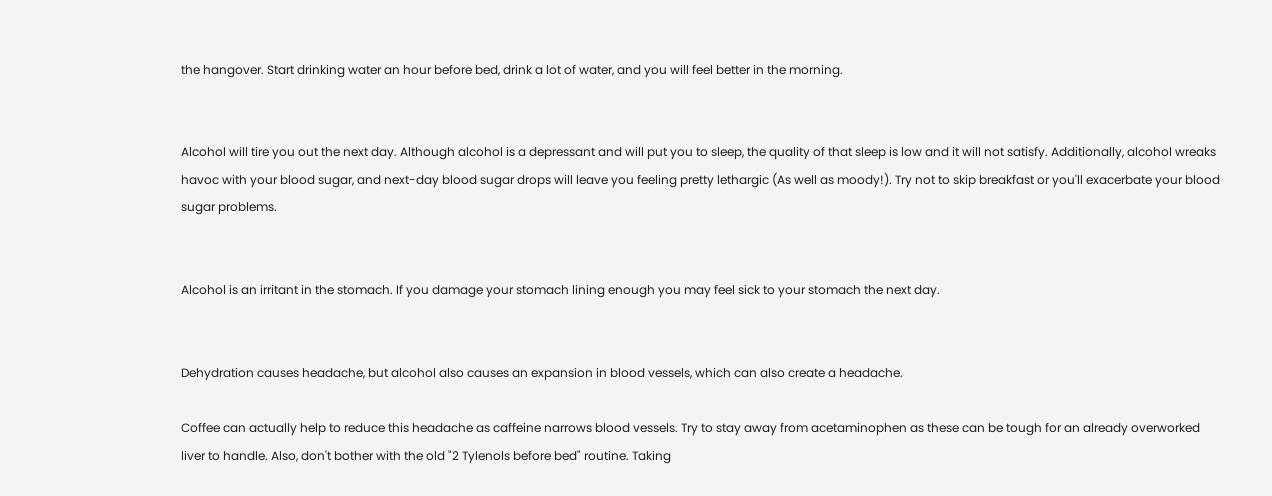the hangover. Start drinking water an hour before bed, drink a lot of water, and you will feel better in the morning.


Alcohol will tire you out the next day. Although alcohol is a depressant and will put you to sleep, the quality of that sleep is low and it will not satisfy. Additionally, alcohol wreaks havoc with your blood sugar, and next-day blood sugar drops will leave you feeling pretty lethargic (As well as moody!). Try not to skip breakfast or you'll exacerbate your blood sugar problems.


Alcohol is an irritant in the stomach. If you damage your stomach lining enough you may feel sick to your stomach the next day.


Dehydration causes headache, but alcohol also causes an expansion in blood vessels, which can also create a headache.

Coffee can actually help to reduce this headache as caffeine narrows blood vessels. Try to stay away from acetaminophen as these can be tough for an already overworked liver to handle. Also, don't bother with the old "2 Tylenols before bed" routine. Taking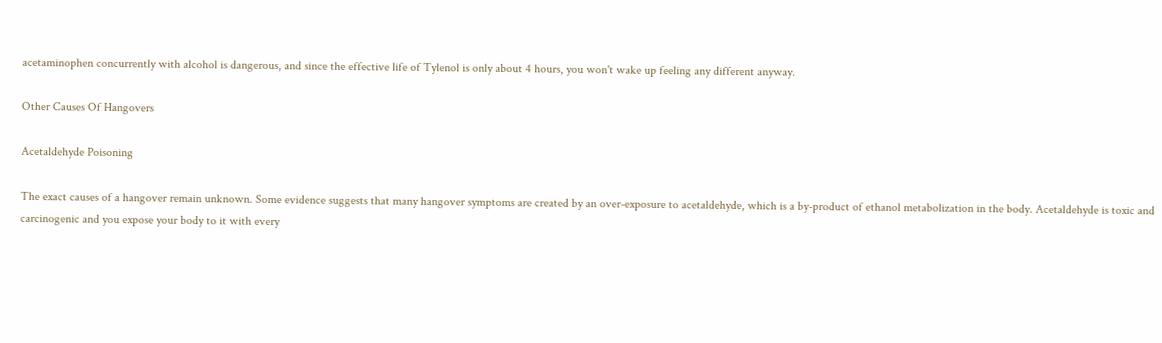acetaminophen concurrently with alcohol is dangerous, and since the effective life of Tylenol is only about 4 hours, you won't wake up feeling any different anyway.

Other Causes Of Hangovers

Acetaldehyde Poisoning

The exact causes of a hangover remain unknown. Some evidence suggests that many hangover symptoms are created by an over-exposure to acetaldehyde, which is a by-product of ethanol metabolization in the body. Acetaldehyde is toxic and carcinogenic and you expose your body to it with every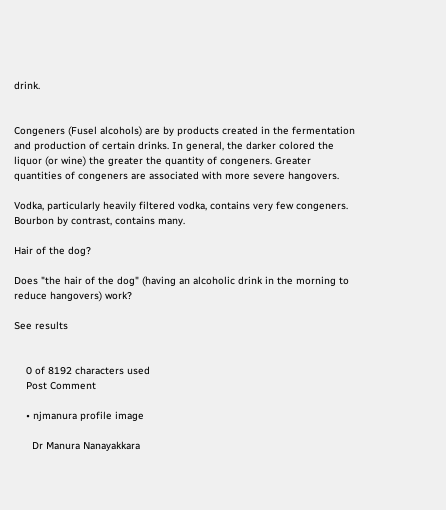drink.


Congeners (Fusel alcohols) are by products created in the fermentation and production of certain drinks. In general, the darker colored the liquor (or wine) the greater the quantity of congeners. Greater quantities of congeners are associated with more severe hangovers.

Vodka, particularly heavily filtered vodka, contains very few congeners. Bourbon by contrast, contains many.

Hair of the dog?

Does "the hair of the dog" (having an alcoholic drink in the morning to reduce hangovers) work?

See results


    0 of 8192 characters used
    Post Comment

    • njmanura profile image

      Dr Manura Nanayakkara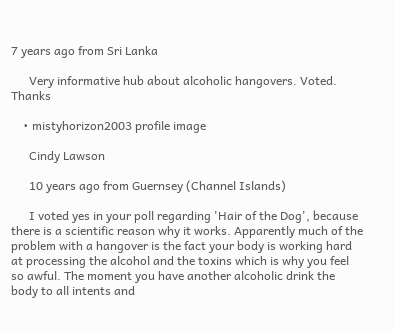7 years ago from Sri Lanka

      Very informative hub about alcoholic hangovers. Voted. Thanks

    • mistyhorizon2003 profile image

      Cindy Lawson

      10 years ago from Guernsey (Channel Islands)

      I voted yes in your poll regarding 'Hair of the Dog', because there is a scientific reason why it works. Apparently much of the problem with a hangover is the fact your body is working hard at processing the alcohol and the toxins which is why you feel so awful. The moment you have another alcoholic drink the body to all intents and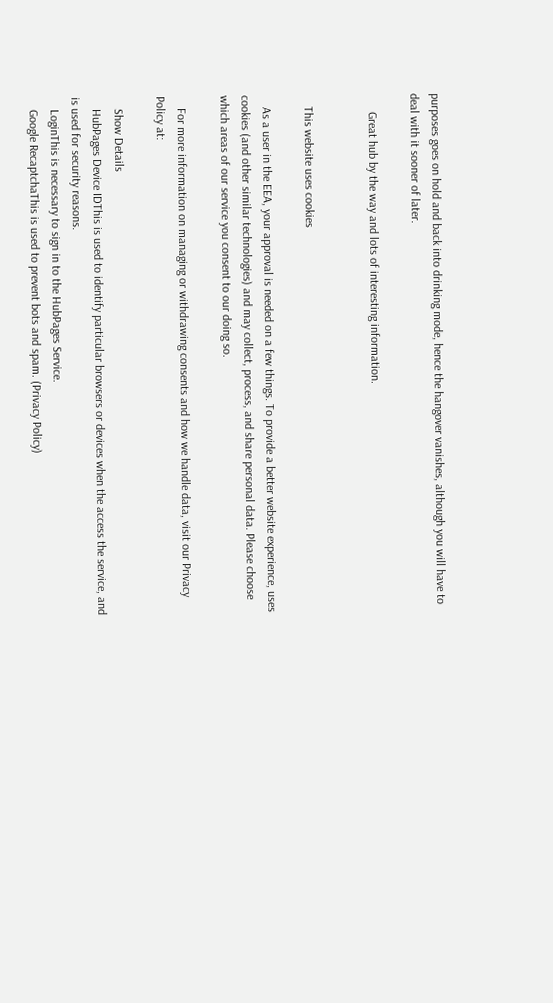purposes goes on hold and back into drinking mode, hence the hangover vanishes, although you will have to deal with it sooner of later.

      Great hub by the way and lots of interesting information.


    This website uses cookies

    As a user in the EEA, your approval is needed on a few things. To provide a better website experience, uses cookies (and other similar technologies) and may collect, process, and share personal data. Please choose which areas of our service you consent to our doing so.

    For more information on managing or withdrawing consents and how we handle data, visit our Privacy Policy at:

    Show Details
    HubPages Device IDThis is used to identify particular browsers or devices when the access the service, and is used for security reasons.
    LoginThis is necessary to sign in to the HubPages Service.
    Google RecaptchaThis is used to prevent bots and spam. (Privacy Policy)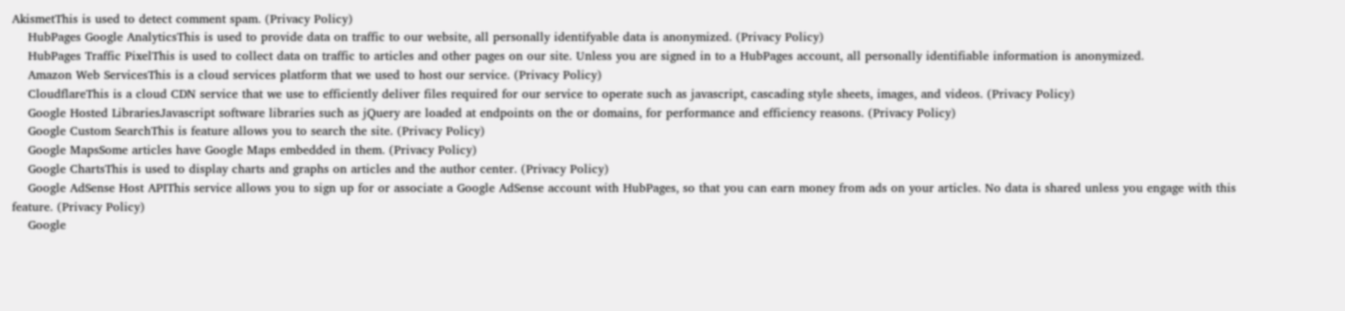AkismetThis is used to detect comment spam. (Privacy Policy)
    HubPages Google AnalyticsThis is used to provide data on traffic to our website, all personally identifyable data is anonymized. (Privacy Policy)
    HubPages Traffic PixelThis is used to collect data on traffic to articles and other pages on our site. Unless you are signed in to a HubPages account, all personally identifiable information is anonymized.
    Amazon Web ServicesThis is a cloud services platform that we used to host our service. (Privacy Policy)
    CloudflareThis is a cloud CDN service that we use to efficiently deliver files required for our service to operate such as javascript, cascading style sheets, images, and videos. (Privacy Policy)
    Google Hosted LibrariesJavascript software libraries such as jQuery are loaded at endpoints on the or domains, for performance and efficiency reasons. (Privacy Policy)
    Google Custom SearchThis is feature allows you to search the site. (Privacy Policy)
    Google MapsSome articles have Google Maps embedded in them. (Privacy Policy)
    Google ChartsThis is used to display charts and graphs on articles and the author center. (Privacy Policy)
    Google AdSense Host APIThis service allows you to sign up for or associate a Google AdSense account with HubPages, so that you can earn money from ads on your articles. No data is shared unless you engage with this feature. (Privacy Policy)
    Google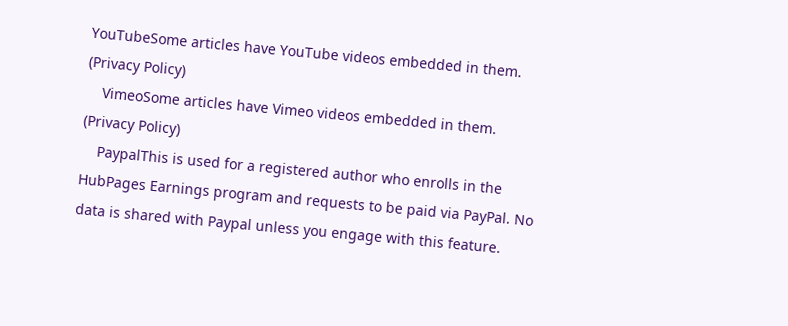YouTubeSome articles have YouTube videos embedded in them. (Privacy Policy)
    VimeoSome articles have Vimeo videos embedded in them. (Privacy Policy)
    PaypalThis is used for a registered author who enrolls in the HubPages Earnings program and requests to be paid via PayPal. No data is shared with Paypal unless you engage with this feature.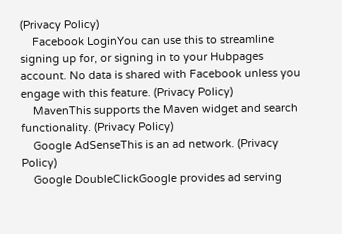(Privacy Policy)
    Facebook LoginYou can use this to streamline signing up for, or signing in to your Hubpages account. No data is shared with Facebook unless you engage with this feature. (Privacy Policy)
    MavenThis supports the Maven widget and search functionality. (Privacy Policy)
    Google AdSenseThis is an ad network. (Privacy Policy)
    Google DoubleClickGoogle provides ad serving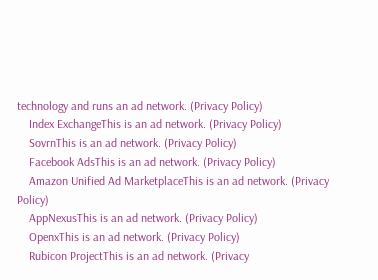technology and runs an ad network. (Privacy Policy)
    Index ExchangeThis is an ad network. (Privacy Policy)
    SovrnThis is an ad network. (Privacy Policy)
    Facebook AdsThis is an ad network. (Privacy Policy)
    Amazon Unified Ad MarketplaceThis is an ad network. (Privacy Policy)
    AppNexusThis is an ad network. (Privacy Policy)
    OpenxThis is an ad network. (Privacy Policy)
    Rubicon ProjectThis is an ad network. (Privacy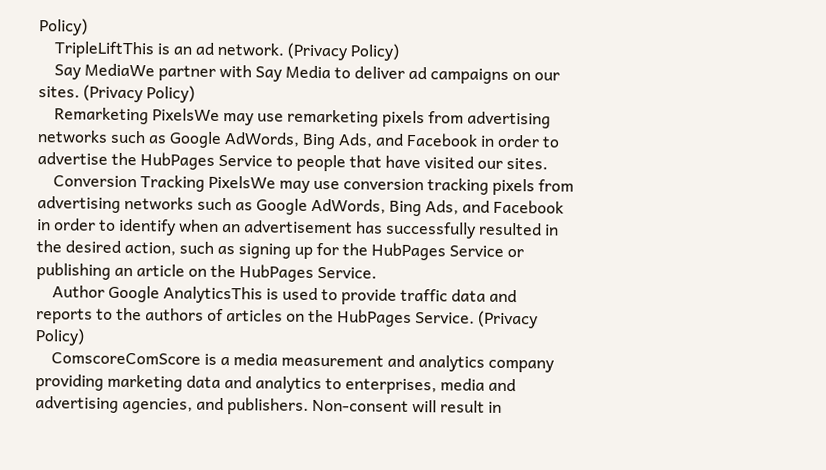Policy)
    TripleLiftThis is an ad network. (Privacy Policy)
    Say MediaWe partner with Say Media to deliver ad campaigns on our sites. (Privacy Policy)
    Remarketing PixelsWe may use remarketing pixels from advertising networks such as Google AdWords, Bing Ads, and Facebook in order to advertise the HubPages Service to people that have visited our sites.
    Conversion Tracking PixelsWe may use conversion tracking pixels from advertising networks such as Google AdWords, Bing Ads, and Facebook in order to identify when an advertisement has successfully resulted in the desired action, such as signing up for the HubPages Service or publishing an article on the HubPages Service.
    Author Google AnalyticsThis is used to provide traffic data and reports to the authors of articles on the HubPages Service. (Privacy Policy)
    ComscoreComScore is a media measurement and analytics company providing marketing data and analytics to enterprises, media and advertising agencies, and publishers. Non-consent will result in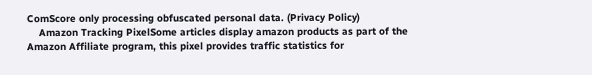ComScore only processing obfuscated personal data. (Privacy Policy)
    Amazon Tracking PixelSome articles display amazon products as part of the Amazon Affiliate program, this pixel provides traffic statistics for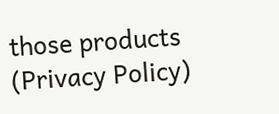those products (Privacy Policy)